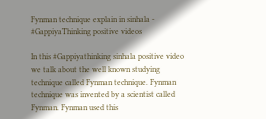Fynman technique explain in sinhala - #GappiyaThinking positive videos

In this #Gappiyathinking sinhala positive video we talk about the well known studying technique called Fynman technique. Fynman technique was invented by a scientist called Fynman. Fynman used this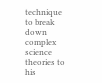technique to break down complex science theories to his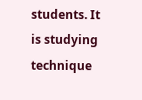students. It is studying technique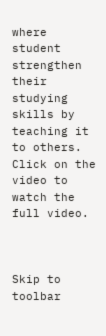where student strengthen their studying skills by teaching it to others. Click on the video to watch the full video.



Skip to toolbar